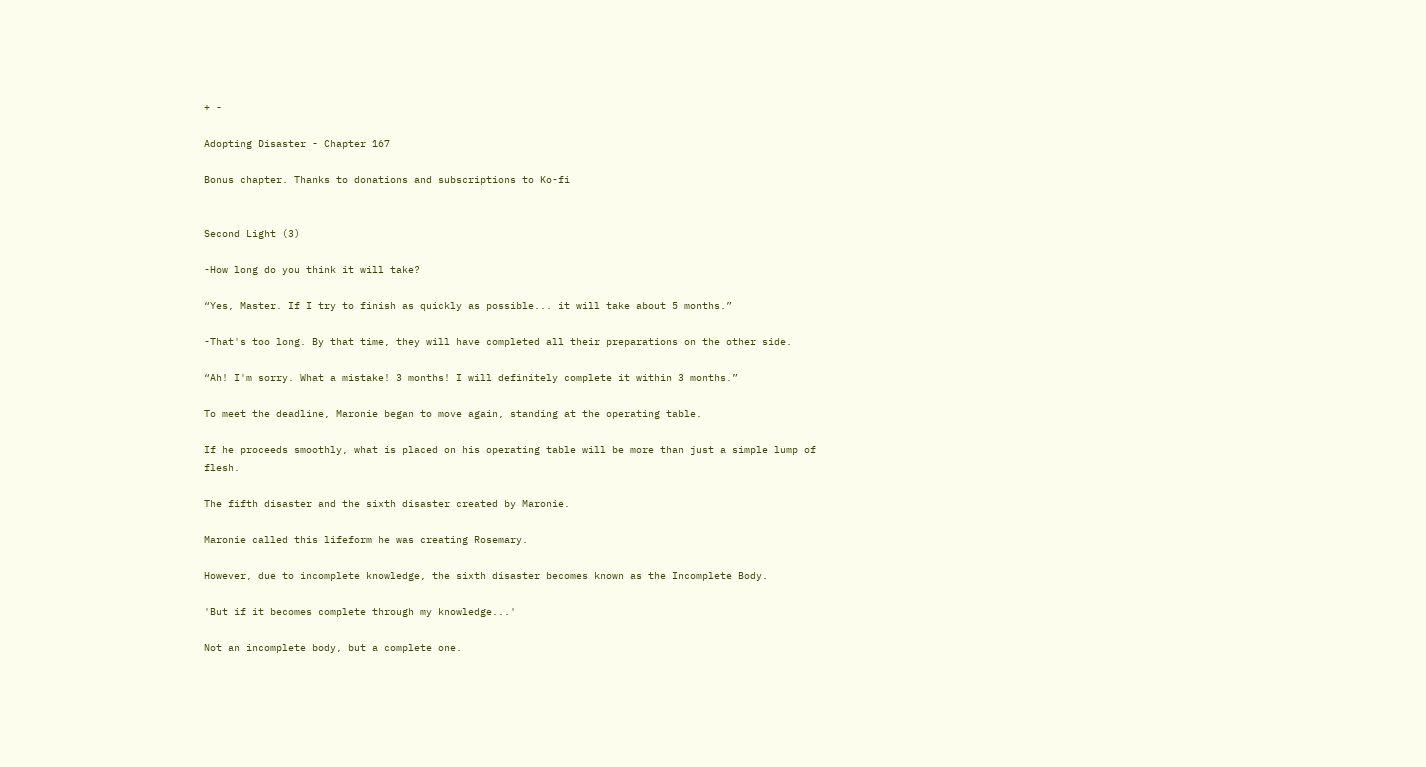+ -

Adopting Disaster - Chapter 167

Bonus chapter. Thanks to donations and subscriptions to Ko-fi


Second Light (3)

-How long do you think it will take?

“Yes, Master. If I try to finish as quickly as possible... it will take about 5 months.”

-That's too long. By that time, they will have completed all their preparations on the other side.

“Ah! I'm sorry. What a mistake! 3 months! I will definitely complete it within 3 months.”

To meet the deadline, Maronie began to move again, standing at the operating table.

If he proceeds smoothly, what is placed on his operating table will be more than just a simple lump of flesh.

The fifth disaster and the sixth disaster created by Maronie.

Maronie called this lifeform he was creating Rosemary.

However, due to incomplete knowledge, the sixth disaster becomes known as the Incomplete Body.

'But if it becomes complete through my knowledge...'

Not an incomplete body, but a complete one.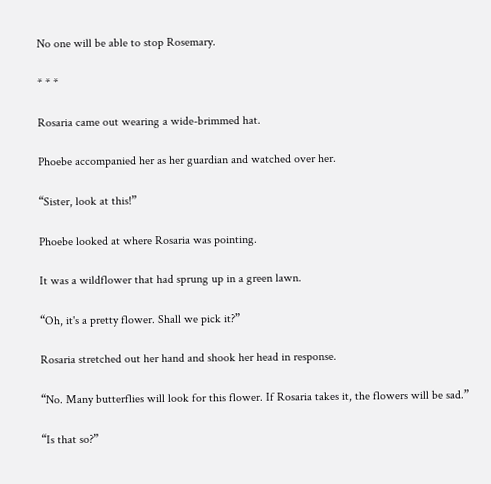No one will be able to stop Rosemary.

* * *

Rosaria came out wearing a wide-brimmed hat.

Phoebe accompanied her as her guardian and watched over her.

“Sister, look at this!”

Phoebe looked at where Rosaria was pointing.

It was a wildflower that had sprung up in a green lawn.

“Oh, it's a pretty flower. Shall we pick it?”

Rosaria stretched out her hand and shook her head in response.

“No. Many butterflies will look for this flower. If Rosaria takes it, the flowers will be sad.”

“Is that so?”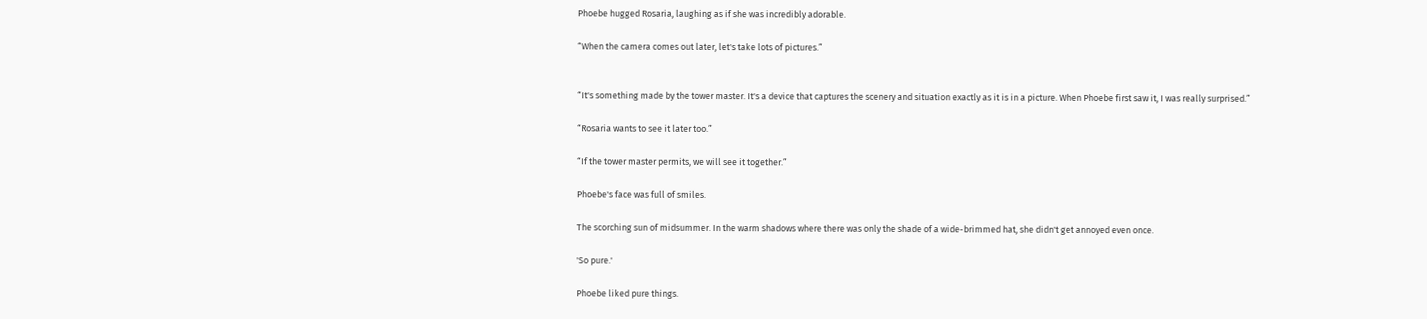Phoebe hugged Rosaria, laughing as if she was incredibly adorable.

“When the camera comes out later, let's take lots of pictures.”


“It's something made by the tower master. It's a device that captures the scenery and situation exactly as it is in a picture. When Phoebe first saw it, I was really surprised.”

“Rosaria wants to see it later too.”

“If the tower master permits, we will see it together.”

Phoebe's face was full of smiles.

The scorching sun of midsummer. In the warm shadows where there was only the shade of a wide-brimmed hat, she didn't get annoyed even once.

'So pure.'

Phoebe liked pure things.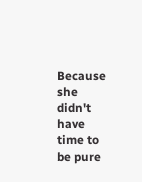Because she didn't have time to be pure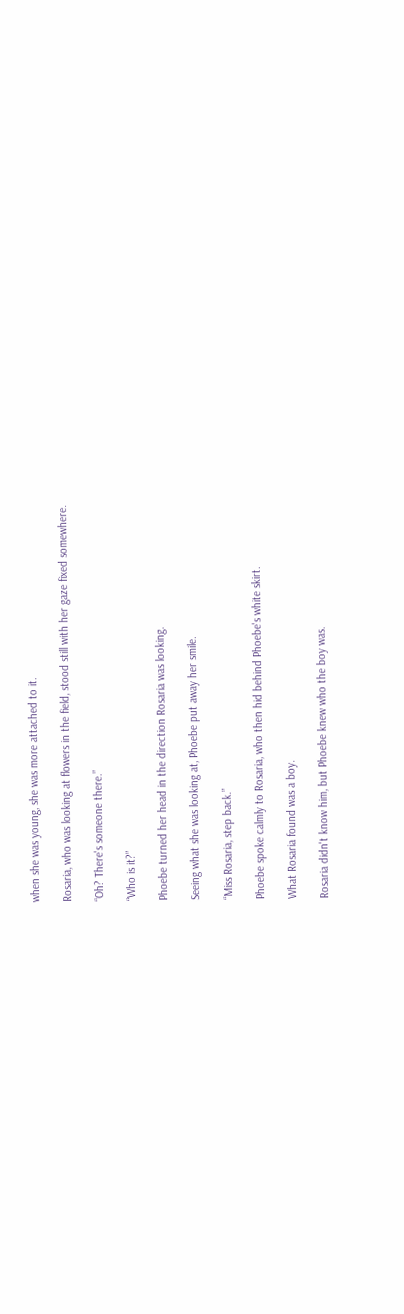when she was young, she was more attached to it.

Rosaria, who was looking at flowers in the field, stood still with her gaze fixed somewhere.

“Oh? There's someone there.”

“Who is it?”

Phoebe turned her head in the direction Rosaria was looking.

Seeing what she was looking at, Phoebe put away her smile.

“Miss Rosaria, step back.”

Phoebe spoke calmly to Rosaria, who then hid behind Phoebe's white skirt.

What Rosaria found was a boy.

Rosaria didn't know him, but Phoebe knew who the boy was.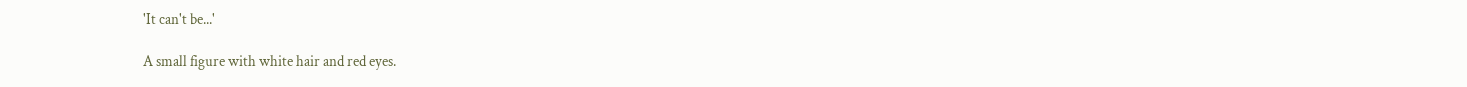'It can't be...'

A small figure with white hair and red eyes.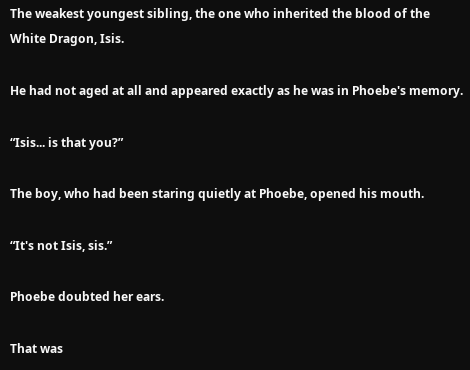The weakest youngest sibling, the one who inherited the blood of the White Dragon, Isis.

He had not aged at all and appeared exactly as he was in Phoebe's memory.

“Isis... is that you?”

The boy, who had been staring quietly at Phoebe, opened his mouth.

“It's not Isis, sis.”

Phoebe doubted her ears.

That was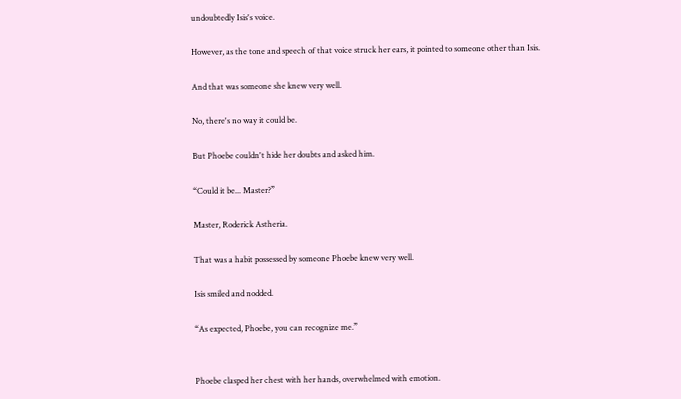undoubtedly Isis's voice.

However, as the tone and speech of that voice struck her ears, it pointed to someone other than Isis.

And that was someone she knew very well.

No, there's no way it could be.

But Phoebe couldn't hide her doubts and asked him.

“Could it be... Master?”

Master, Roderick Astheria.

That was a habit possessed by someone Phoebe knew very well.

Isis smiled and nodded.

“As expected, Phoebe, you can recognize me.”


Phoebe clasped her chest with her hands, overwhelmed with emotion.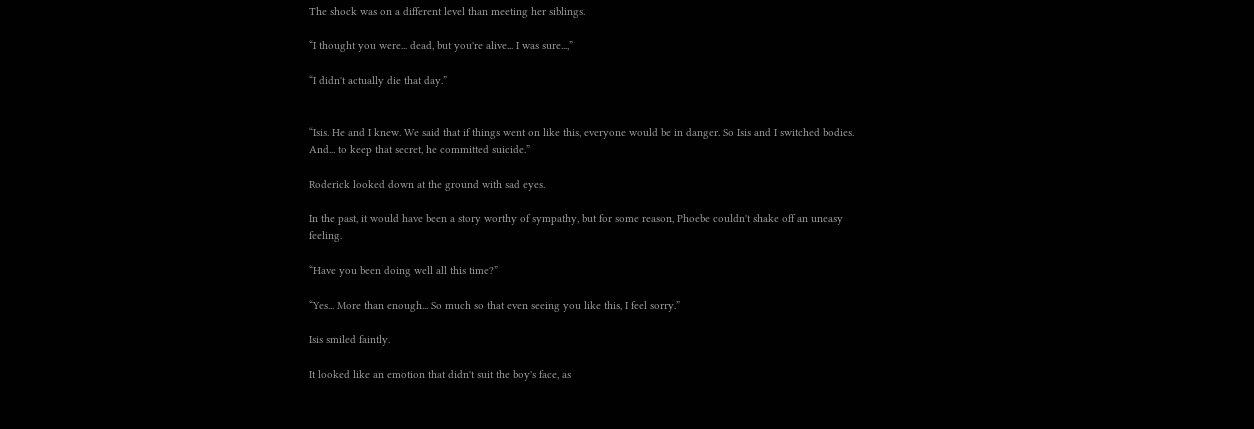The shock was on a different level than meeting her siblings.

“I thought you were... dead, but you're alive... I was sure...,”

“I didn't actually die that day.”


“Isis. He and I knew. We said that if things went on like this, everyone would be in danger. So Isis and I switched bodies. And... to keep that secret, he committed suicide.”

Roderick looked down at the ground with sad eyes.

In the past, it would have been a story worthy of sympathy, but for some reason, Phoebe couldn't shake off an uneasy feeling.

“Have you been doing well all this time?”

“Yes... More than enough... So much so that even seeing you like this, I feel sorry.”

Isis smiled faintly.

It looked like an emotion that didn't suit the boy's face, as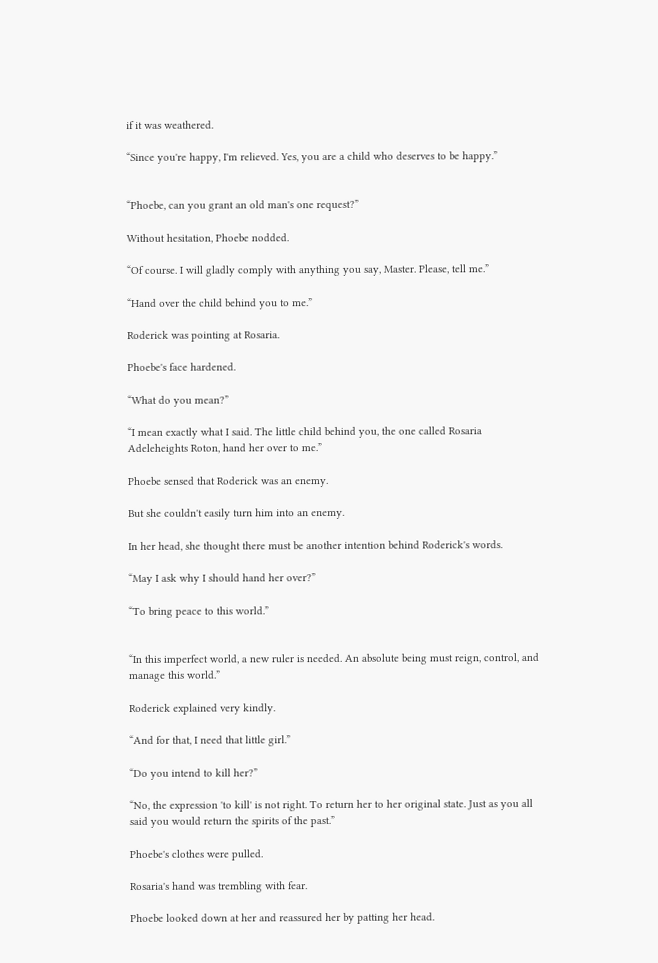if it was weathered.

“Since you're happy, I'm relieved. Yes, you are a child who deserves to be happy.”


“Phoebe, can you grant an old man's one request?”

Without hesitation, Phoebe nodded.

“Of course. I will gladly comply with anything you say, Master. Please, tell me.”

“Hand over the child behind you to me.”

Roderick was pointing at Rosaria.

Phoebe's face hardened.

“What do you mean?”

“I mean exactly what I said. The little child behind you, the one called Rosaria Adeleheights Roton, hand her over to me.”

Phoebe sensed that Roderick was an enemy.

But she couldn't easily turn him into an enemy.

In her head, she thought there must be another intention behind Roderick's words.

“May I ask why I should hand her over?”

“To bring peace to this world.”


“In this imperfect world, a new ruler is needed. An absolute being must reign, control, and manage this world.”

Roderick explained very kindly.

“And for that, I need that little girl.”

“Do you intend to kill her?”

“No, the expression 'to kill' is not right. To return her to her original state. Just as you all said you would return the spirits of the past.”

Phoebe's clothes were pulled.

Rosaria's hand was trembling with fear.

Phoebe looked down at her and reassured her by patting her head.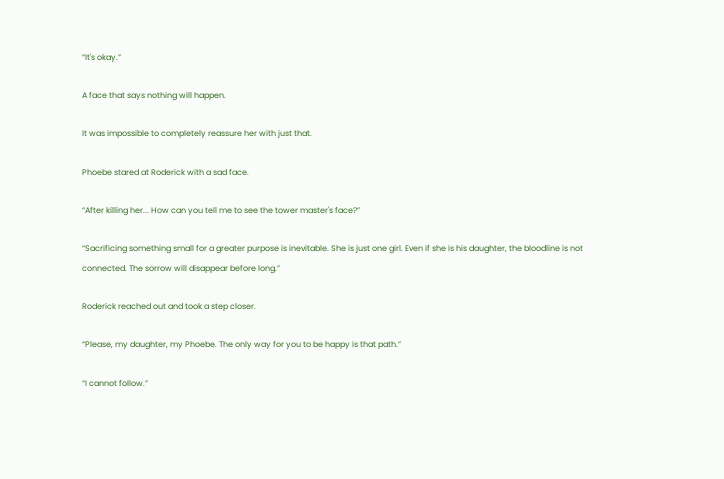“It's okay.”

A face that says nothing will happen.

It was impossible to completely reassure her with just that.

Phoebe stared at Roderick with a sad face.

“After killing her... How can you tell me to see the tower master's face?”

“Sacrificing something small for a greater purpose is inevitable. She is just one girl. Even if she is his daughter, the bloodline is not connected. The sorrow will disappear before long.”

Roderick reached out and took a step closer.

“Please, my daughter, my Phoebe. The only way for you to be happy is that path.”

“I cannot follow.”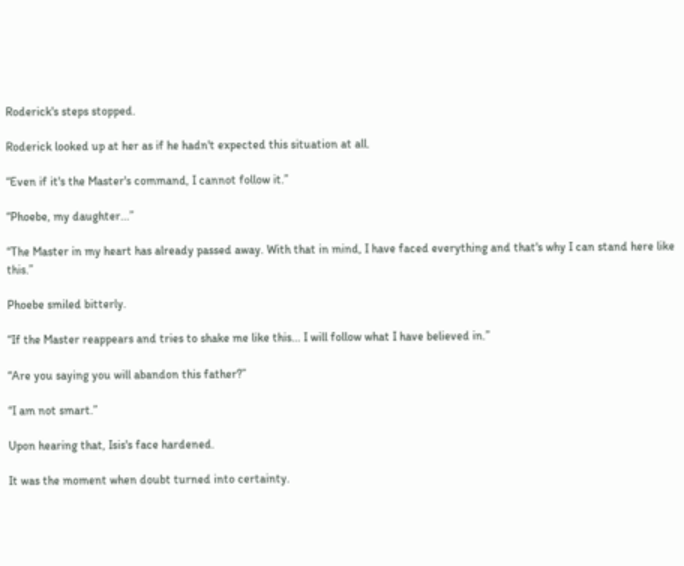Roderick's steps stopped.

Roderick looked up at her as if he hadn't expected this situation at all.

“Even if it's the Master's command, I cannot follow it.”

“Phoebe, my daughter...”

“The Master in my heart has already passed away. With that in mind, I have faced everything and that's why I can stand here like this.”

Phoebe smiled bitterly.

“If the Master reappears and tries to shake me like this... I will follow what I have believed in.”

“Are you saying you will abandon this father?”

“I am not smart.”

Upon hearing that, Isis's face hardened.

It was the moment when doubt turned into certainty.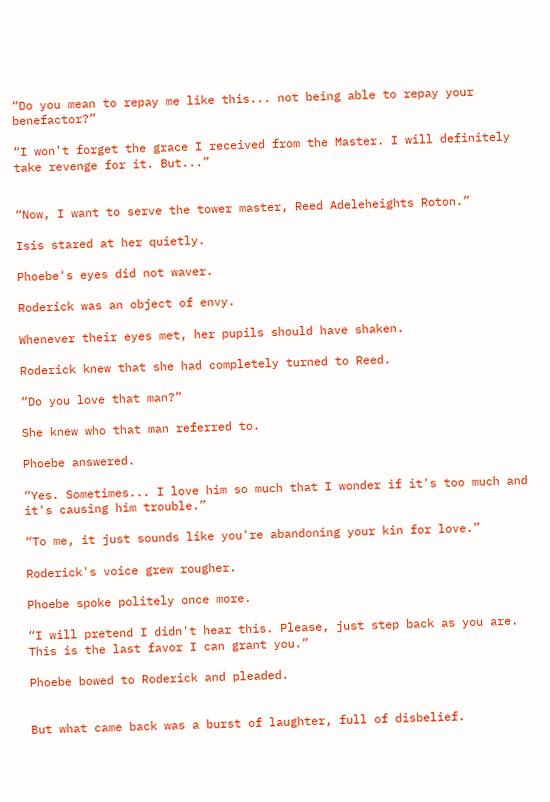“Do you mean to repay me like this... not being able to repay your benefactor?”

“I won't forget the grace I received from the Master. I will definitely take revenge for it. But...”


“Now, I want to serve the tower master, Reed Adeleheights Roton.”

Isis stared at her quietly.

Phoebe's eyes did not waver.

Roderick was an object of envy.

Whenever their eyes met, her pupils should have shaken.

Roderick knew that she had completely turned to Reed.

“Do you love that man?”

She knew who that man referred to.

Phoebe answered.

“Yes. Sometimes... I love him so much that I wonder if it's too much and it's causing him trouble.”

“To me, it just sounds like you're abandoning your kin for love.”

Roderick's voice grew rougher.

Phoebe spoke politely once more.

“I will pretend I didn't hear this. Please, just step back as you are. This is the last favor I can grant you.”

Phoebe bowed to Roderick and pleaded.


But what came back was a burst of laughter, full of disbelief.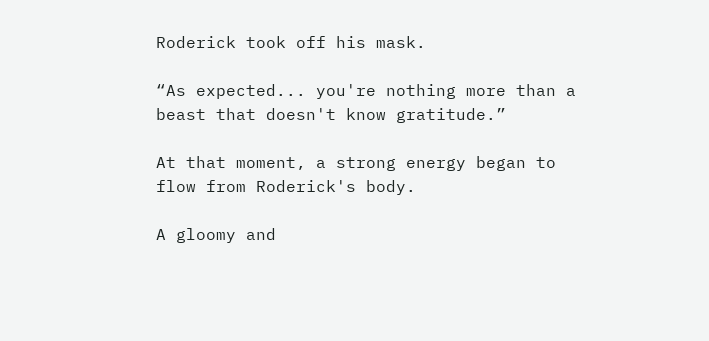Roderick took off his mask.

“As expected... you're nothing more than a beast that doesn't know gratitude.”

At that moment, a strong energy began to flow from Roderick's body.

A gloomy and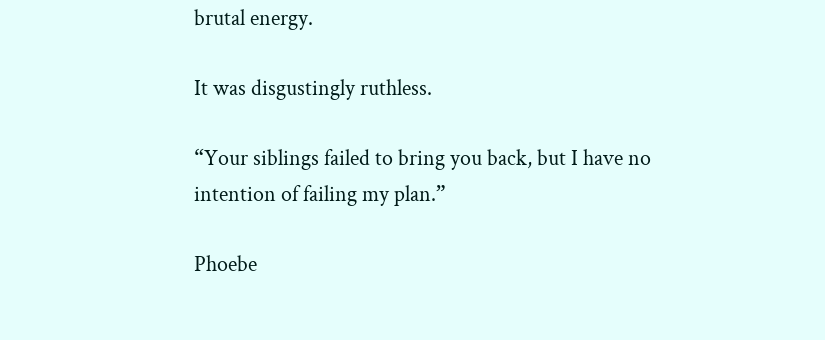brutal energy.

It was disgustingly ruthless.

“Your siblings failed to bring you back, but I have no intention of failing my plan.”

Phoebe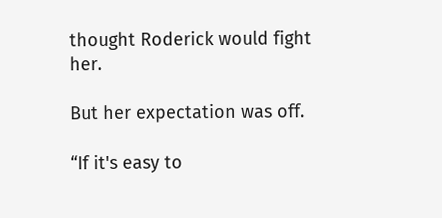thought Roderick would fight her.

But her expectation was off.

“If it's easy to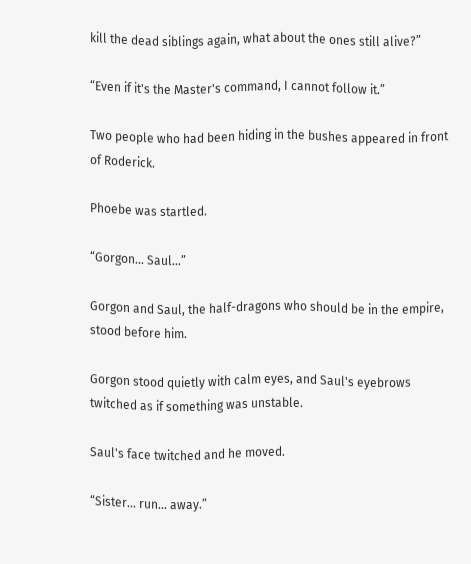kill the dead siblings again, what about the ones still alive?”

“Even if it's the Master's command, I cannot follow it.”

Two people who had been hiding in the bushes appeared in front of Roderick.

Phoebe was startled.

“Gorgon... Saul...”

Gorgon and Saul, the half-dragons who should be in the empire, stood before him.

Gorgon stood quietly with calm eyes, and Saul's eyebrows twitched as if something was unstable.

Saul's face twitched and he moved.

“Sister... run... away.”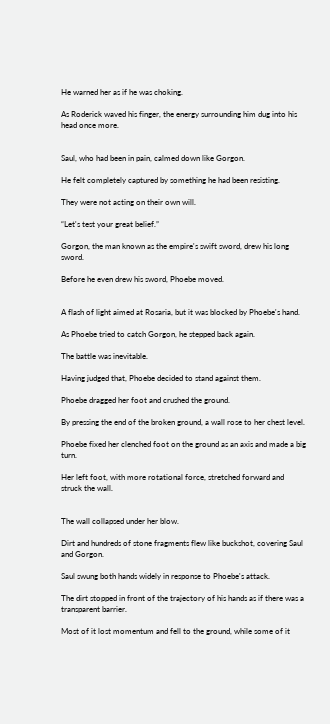He warned her as if he was choking.

As Roderick waved his finger, the energy surrounding him dug into his head once more.


Saul, who had been in pain, calmed down like Gorgon.

He felt completely captured by something he had been resisting.

They were not acting on their own will.

“Let's test your great belief.”

Gorgon, the man known as the empire's swift sword, drew his long sword.

Before he even drew his sword, Phoebe moved.


A flash of light aimed at Rosaria, but it was blocked by Phoebe's hand.

As Phoebe tried to catch Gorgon, he stepped back again.

The battle was inevitable.

Having judged that, Phoebe decided to stand against them.

Phoebe dragged her foot and crushed the ground.

By pressing the end of the broken ground, a wall rose to her chest level.

Phoebe fixed her clenched foot on the ground as an axis and made a big turn.

Her left foot, with more rotational force, stretched forward and struck the wall.


The wall collapsed under her blow.

Dirt and hundreds of stone fragments flew like buckshot, covering Saul and Gorgon.

Saul swung both hands widely in response to Phoebe's attack.

The dirt stopped in front of the trajectory of his hands as if there was a transparent barrier.

Most of it lost momentum and fell to the ground, while some of it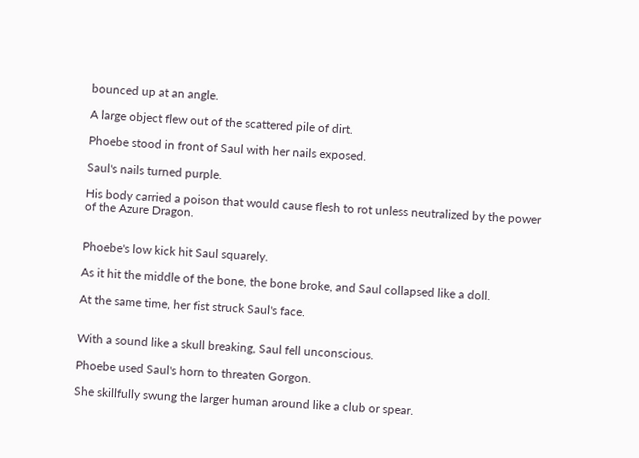bounced up at an angle.

A large object flew out of the scattered pile of dirt.

Phoebe stood in front of Saul with her nails exposed.

Saul's nails turned purple.

His body carried a poison that would cause flesh to rot unless neutralized by the power of the Azure Dragon.


Phoebe's low kick hit Saul squarely.

As it hit the middle of the bone, the bone broke, and Saul collapsed like a doll.

At the same time, her fist struck Saul's face.


With a sound like a skull breaking, Saul fell unconscious.

Phoebe used Saul's horn to threaten Gorgon.

She skillfully swung the larger human around like a club or spear.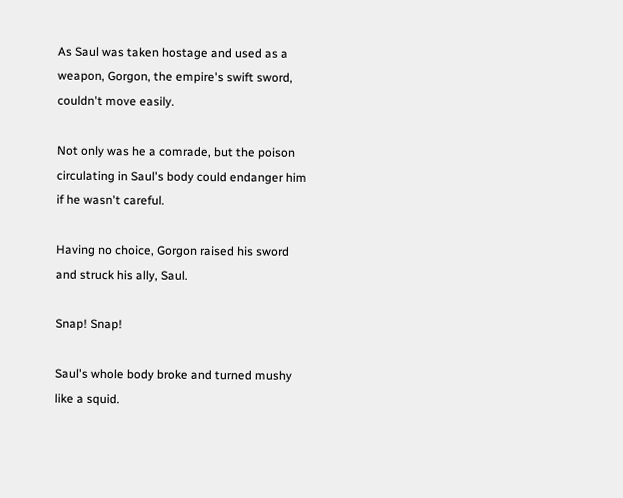As Saul was taken hostage and used as a weapon, Gorgon, the empire's swift sword, couldn't move easily.

Not only was he a comrade, but the poison circulating in Saul's body could endanger him if he wasn't careful.

Having no choice, Gorgon raised his sword and struck his ally, Saul.

Snap! Snap!

Saul's whole body broke and turned mushy like a squid.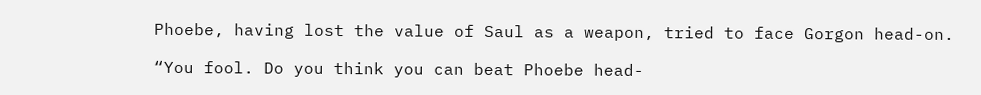Phoebe, having lost the value of Saul as a weapon, tried to face Gorgon head-on.

“You fool. Do you think you can beat Phoebe head-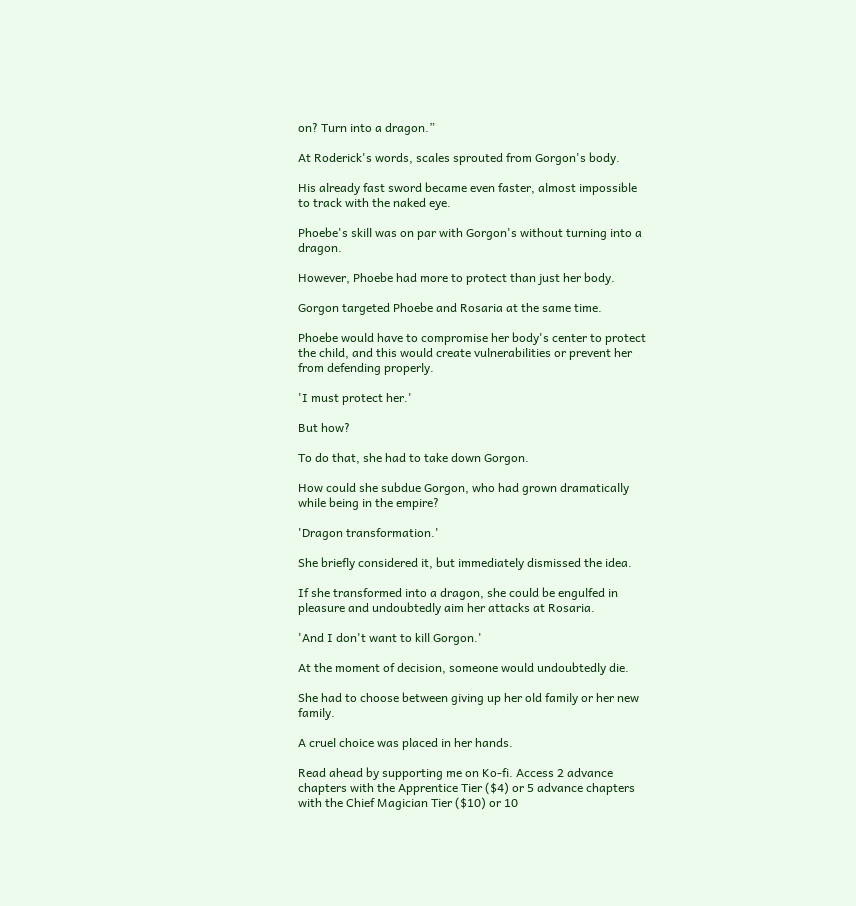on? Turn into a dragon.”

At Roderick's words, scales sprouted from Gorgon's body.

His already fast sword became even faster, almost impossible to track with the naked eye.

Phoebe's skill was on par with Gorgon's without turning into a dragon.

However, Phoebe had more to protect than just her body.

Gorgon targeted Phoebe and Rosaria at the same time.

Phoebe would have to compromise her body's center to protect the child, and this would create vulnerabilities or prevent her from defending properly.

'I must protect her.'

But how?

To do that, she had to take down Gorgon.

How could she subdue Gorgon, who had grown dramatically while being in the empire?

'Dragon transformation.'

She briefly considered it, but immediately dismissed the idea.

If she transformed into a dragon, she could be engulfed in pleasure and undoubtedly aim her attacks at Rosaria.

'And I don't want to kill Gorgon.'

At the moment of decision, someone would undoubtedly die.

She had to choose between giving up her old family or her new family.

A cruel choice was placed in her hands.

Read ahead by supporting me on Ko-fi. Access 2 advance chapters with the Apprentice Tier ($4) or 5 advance chapters with the Chief Magician Tier ($10) or 10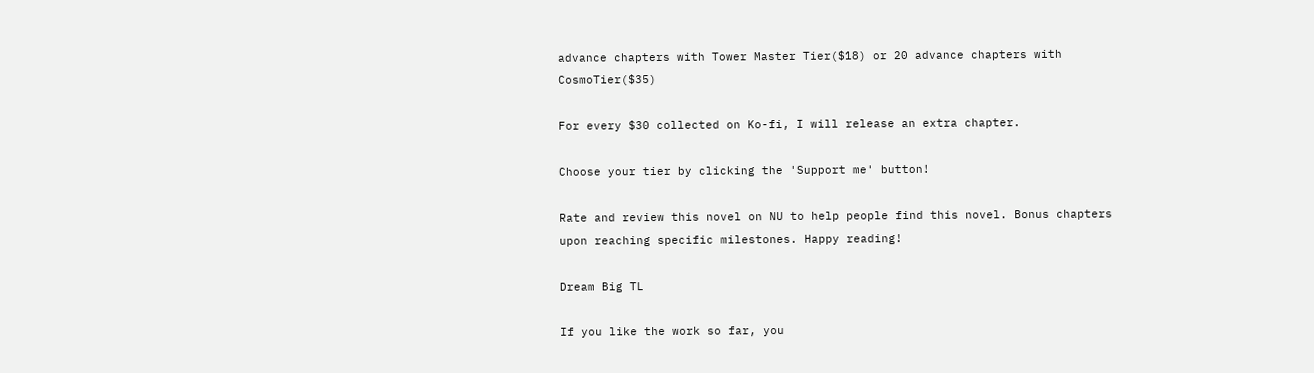advance chapters with Tower Master Tier($18) or 20 advance chapters with CosmoTier($35)

For every $30 collected on Ko-fi, I will release an extra chapter.

Choose your tier by clicking the 'Support me' button!

Rate and review this novel on NU to help people find this novel. Bonus chapters upon reaching specific milestones. Happy reading!

Dream Big TL

If you like the work so far, you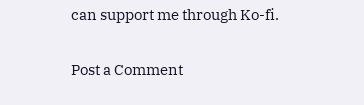can support me through Ko-fi.

Post a Comment